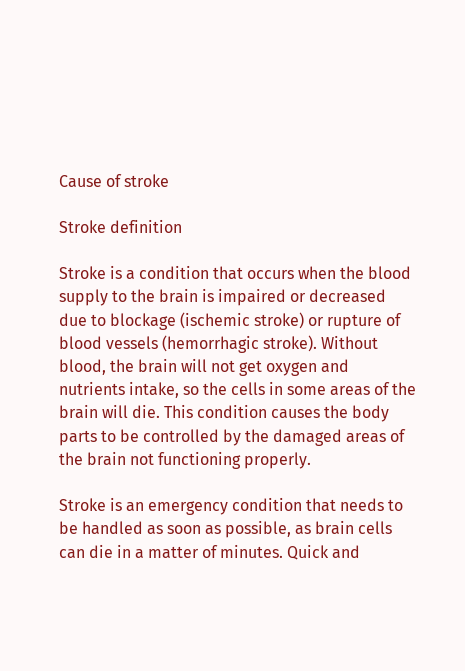Cause of stroke

Stroke definition

Stroke is a condition that occurs when the blood supply to the brain is impaired or decreased due to blockage (ischemic stroke) or rupture of blood vessels (hemorrhagic stroke). Without blood, the brain will not get oxygen and nutrients intake, so the cells in some areas of the brain will die. This condition causes the body parts to be controlled by the damaged areas of the brain not functioning properly.

Stroke is an emergency condition that needs to be handled as soon as possible, as brain cells can die in a matter of minutes. Quick and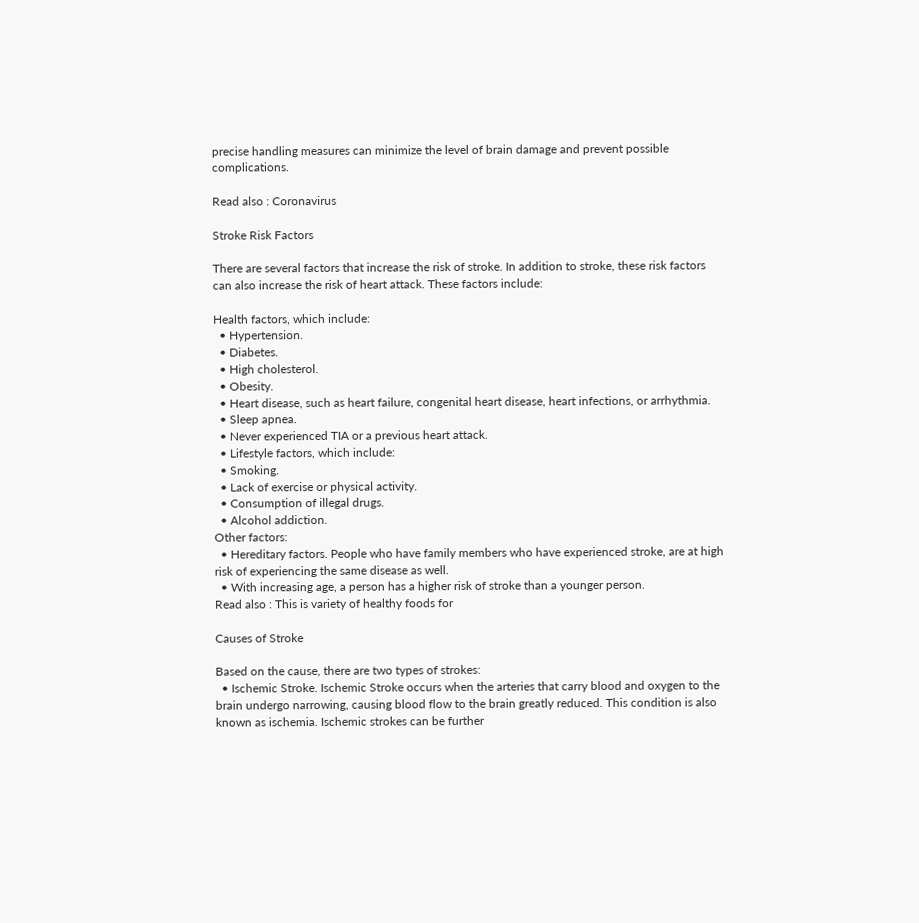precise handling measures can minimize the level of brain damage and prevent possible complications.

Read also : Coronavirus

Stroke Risk Factors

There are several factors that increase the risk of stroke. In addition to stroke, these risk factors can also increase the risk of heart attack. These factors include:

Health factors, which include:
  • Hypertension.
  • Diabetes.
  • High cholesterol.
  • Obesity.
  • Heart disease, such as heart failure, congenital heart disease, heart infections, or arrhythmia.
  • Sleep apnea.
  • Never experienced TIA or a previous heart attack.
  • Lifestyle factors, which include:
  • Smoking.
  • Lack of exercise or physical activity.
  • Consumption of illegal drugs.
  • Alcohol addiction.
Other factors:
  • Hereditary factors. People who have family members who have experienced stroke, are at high risk of experiencing the same disease as well.
  • With increasing age, a person has a higher risk of stroke than a younger person.
Read also : This is variety of healthy foods for

Causes of Stroke

Based on the cause, there are two types of strokes:
  • Ischemic Stroke. Ischemic Stroke occurs when the arteries that carry blood and oxygen to the brain undergo narrowing, causing blood flow to the brain greatly reduced. This condition is also known as ischemia. Ischemic strokes can be further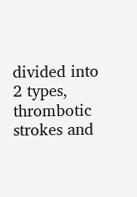divided into 2 types, thrombotic strokes and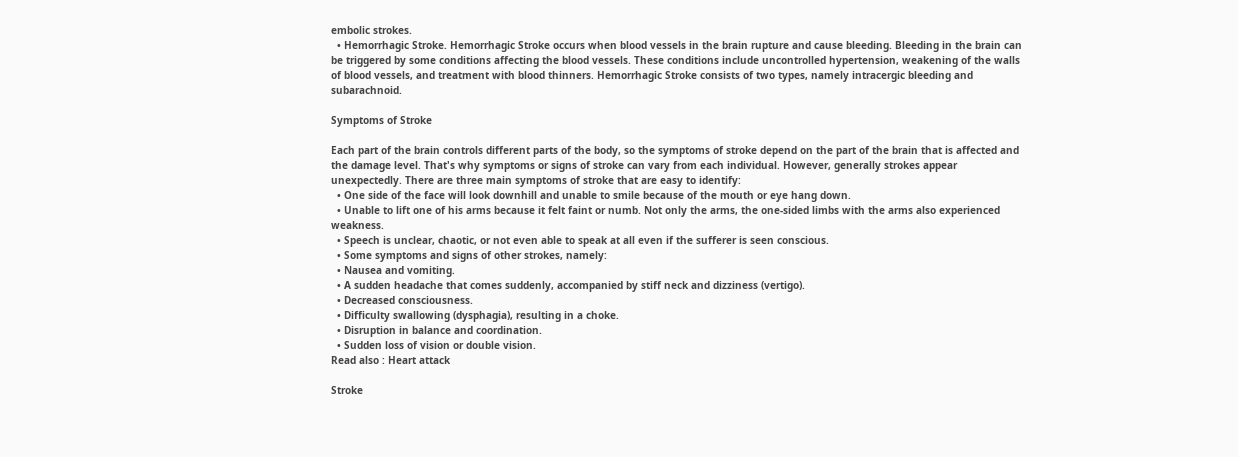embolic strokes.
  • Hemorrhagic Stroke. Hemorrhagic Stroke occurs when blood vessels in the brain rupture and cause bleeding. Bleeding in the brain can be triggered by some conditions affecting the blood vessels. These conditions include uncontrolled hypertension, weakening of the walls of blood vessels, and treatment with blood thinners. Hemorrhagic Stroke consists of two types, namely intracergic bleeding and subarachnoid.

Symptoms of Stroke

Each part of the brain controls different parts of the body, so the symptoms of stroke depend on the part of the brain that is affected and the damage level. That's why symptoms or signs of stroke can vary from each individual. However, generally strokes appear unexpectedly. There are three main symptoms of stroke that are easy to identify:
  • One side of the face will look downhill and unable to smile because of the mouth or eye hang down.
  • Unable to lift one of his arms because it felt faint or numb. Not only the arms, the one-sided limbs with the arms also experienced weakness.
  • Speech is unclear, chaotic, or not even able to speak at all even if the sufferer is seen conscious.
  • Some symptoms and signs of other strokes, namely:
  • Nausea and vomiting.
  • A sudden headache that comes suddenly, accompanied by stiff neck and dizziness (vertigo).
  • Decreased consciousness.
  • Difficulty swallowing (dysphagia), resulting in a choke.
  • Disruption in balance and coordination.
  • Sudden loss of vision or double vision.
Read also : Heart attack

Stroke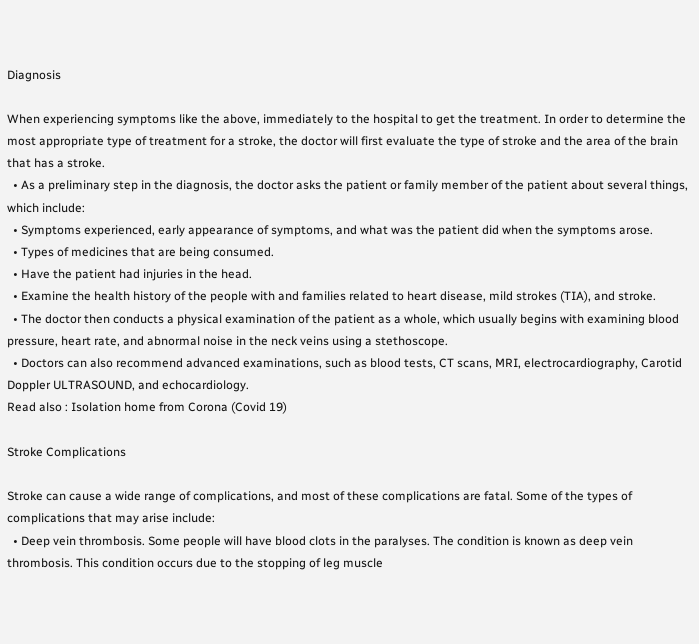Diagnosis

When experiencing symptoms like the above, immediately to the hospital to get the treatment. In order to determine the most appropriate type of treatment for a stroke, the doctor will first evaluate the type of stroke and the area of the brain that has a stroke.
  • As a preliminary step in the diagnosis, the doctor asks the patient or family member of the patient about several things, which include:
  • Symptoms experienced, early appearance of symptoms, and what was the patient did when the symptoms arose.
  • Types of medicines that are being consumed.
  • Have the patient had injuries in the head.
  • Examine the health history of the people with and families related to heart disease, mild strokes (TIA), and stroke.
  • The doctor then conducts a physical examination of the patient as a whole, which usually begins with examining blood pressure, heart rate, and abnormal noise in the neck veins using a stethoscope.
  • Doctors can also recommend advanced examinations, such as blood tests, CT scans, MRI, electrocardiography, Carotid Doppler ULTRASOUND, and echocardiology.
Read also : Isolation home from Corona (Covid 19)

Stroke Complications

Stroke can cause a wide range of complications, and most of these complications are fatal. Some of the types of complications that may arise include:
  • Deep vein thrombosis. Some people will have blood clots in the paralyses. The condition is known as deep vein thrombosis. This condition occurs due to the stopping of leg muscle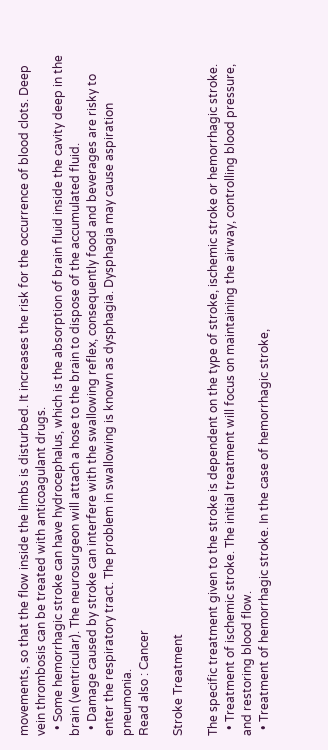movements, so that the flow inside the limbs is disturbed. It increases the risk for the occurrence of blood clots. Deep vein thrombosis can be treated with anticoagulant drugs.
  • Some hemorrhagic stroke can have hydrocephalus, which is the absorption of brain fluid inside the cavity deep in the brain (ventricular). The neurosurgeon will attach a hose to the brain to dispose of the accumulated fluid.
  • Damage caused by stroke can interfere with the swallowing reflex, consequently food and beverages are risky to enter the respiratory tract. The problem in swallowing is known as dysphagia. Dysphagia may cause aspiration pneumonia.
Read also : Cancer

Stroke Treatment

The specific treatment given to the stroke is dependent on the type of stroke, ischemic stroke or hemorrhagic stroke.
  • Treatment of ischemic stroke. The initial treatment will focus on maintaining the airway, controlling blood pressure, and restoring blood flow.
  • Treatment of hemorrhagic stroke. In the case of hemorrhagic stroke,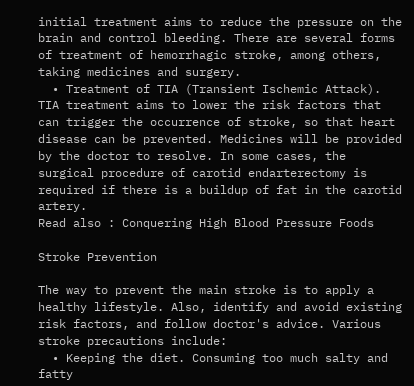initial treatment aims to reduce the pressure on the brain and control bleeding. There are several forms of treatment of hemorrhagic stroke, among others, taking medicines and surgery.
  • Treatment of TIA (Transient Ischemic Attack). TIA treatment aims to lower the risk factors that can trigger the occurrence of stroke, so that heart disease can be prevented. Medicines will be provided by the doctor to resolve. In some cases, the surgical procedure of carotid endarterectomy is required if there is a buildup of fat in the carotid artery.
Read also : Conquering High Blood Pressure Foods

Stroke Prevention

The way to prevent the main stroke is to apply a healthy lifestyle. Also, identify and avoid existing risk factors, and follow doctor's advice. Various stroke precautions include:
  • Keeping the diet. Consuming too much salty and fatty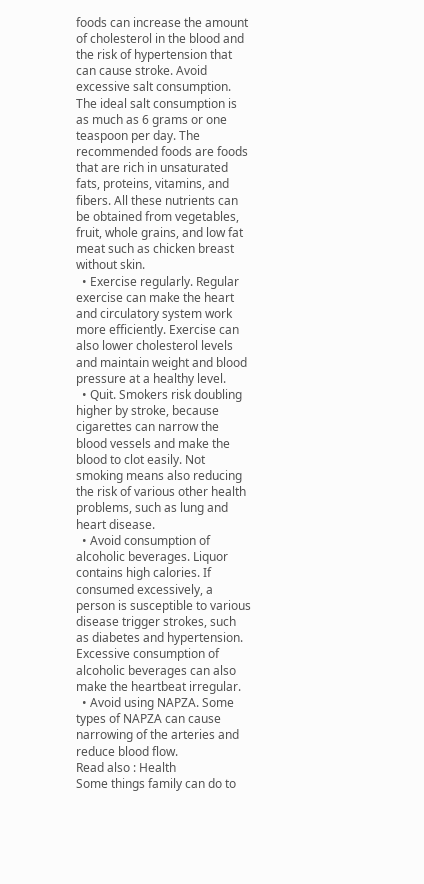foods can increase the amount of cholesterol in the blood and the risk of hypertension that can cause stroke. Avoid excessive salt consumption. The ideal salt consumption is as much as 6 grams or one teaspoon per day. The recommended foods are foods that are rich in unsaturated fats, proteins, vitamins, and fibers. All these nutrients can be obtained from vegetables, fruit, whole grains, and low fat meat such as chicken breast without skin.
  • Exercise regularly. Regular exercise can make the heart and circulatory system work more efficiently. Exercise can also lower cholesterol levels and maintain weight and blood pressure at a healthy level.
  • Quit. Smokers risk doubling higher by stroke, because cigarettes can narrow the blood vessels and make the blood to clot easily. Not smoking means also reducing the risk of various other health problems, such as lung and heart disease.
  • Avoid consumption of alcoholic beverages. Liquor contains high calories. If consumed excessively, a person is susceptible to various disease trigger strokes, such as diabetes and hypertension. Excessive consumption of alcoholic beverages can also make the heartbeat irregular.
  • Avoid using NAPZA. Some types of NAPZA can cause narrowing of the arteries and reduce blood flow.
Read also : Health
Some things family can do to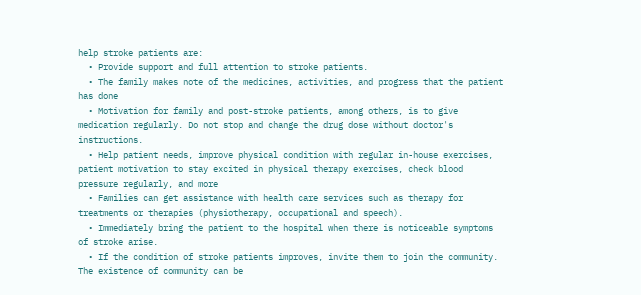help stroke patients are:
  • Provide support and full attention to stroke patients.
  • The family makes note of the medicines, activities, and progress that the patient has done
  • Motivation for family and post-stroke patients, among others, is to give medication regularly. Do not stop and change the drug dose without doctor's instructions.
  • Help patient needs, improve physical condition with regular in-house exercises, patient motivation to stay excited in physical therapy exercises, check blood pressure regularly, and more
  • Families can get assistance with health care services such as therapy for treatments or therapies (physiotherapy, occupational and speech).
  • Immediately bring the patient to the hospital when there is noticeable symptoms of stroke arise.
  • If the condition of stroke patients improves, invite them to join the community. The existence of community can be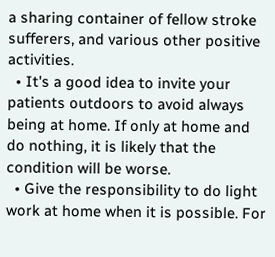a sharing container of fellow stroke sufferers, and various other positive activities.
  • It's a good idea to invite your patients outdoors to avoid always being at home. If only at home and do nothing, it is likely that the condition will be worse.
  • Give the responsibility to do light work at home when it is possible. For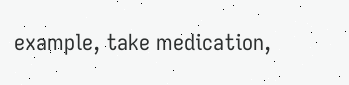example, take medication,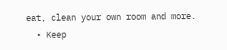eat, clean your own room and more.
  • Keep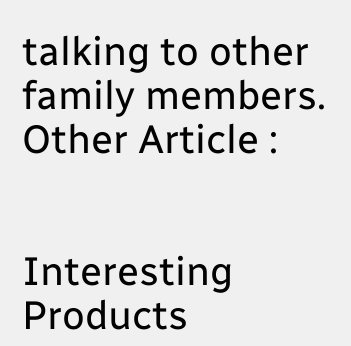talking to other family members.
Other Article :


Interesting Products